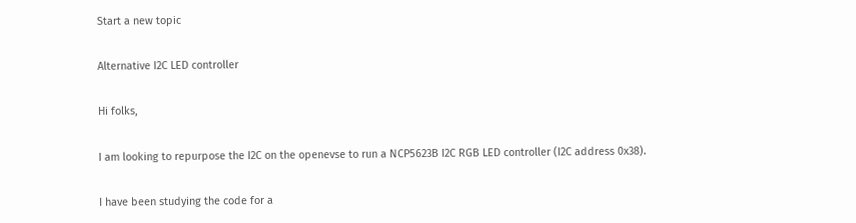Start a new topic

Alternative I2C LED controller

Hi folks,

I am looking to repurpose the I2C on the openevse to run a NCP5623B I2C RGB LED controller (I2C address 0x38).

I have been studying the code for a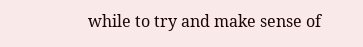while to try and make sense of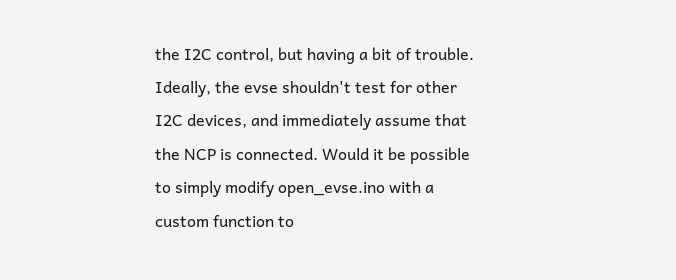the I2C control, but having a bit of trouble. Ideally, the evse shouldn't test for other I2C devices, and immediately assume that the NCP is connected. Would it be possible to simply modify open_evse.ino with a custom function to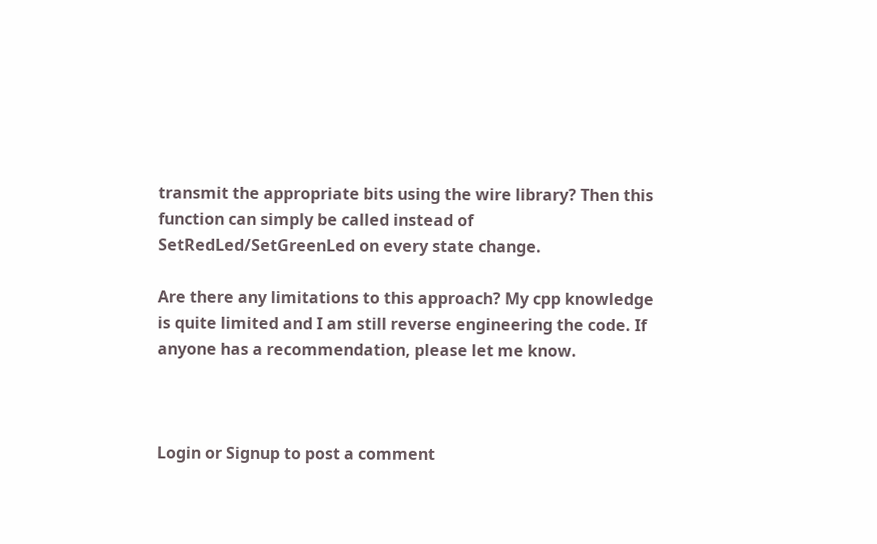transmit the appropriate bits using the wire library? Then this function can simply be called instead of SetRedLed/SetGreenLed on every state change.

Are there any limitations to this approach? My cpp knowledge is quite limited and I am still reverse engineering the code. If anyone has a recommendation, please let me know.



Login or Signup to post a comment